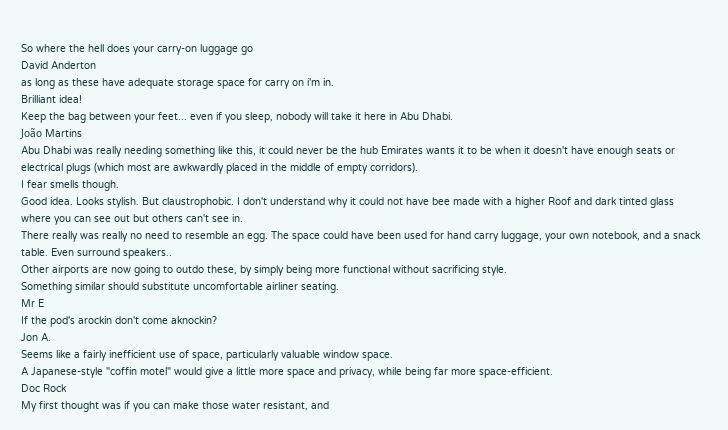So where the hell does your carry-on luggage go
David Anderton
as long as these have adequate storage space for carry on i'm in.
Brilliant idea!
Keep the bag between your feet... even if you sleep, nobody will take it here in Abu Dhabi.
João Martins
Abu Dhabi was really needing something like this, it could never be the hub Emirates wants it to be when it doesn't have enough seats or electrical plugs (which most are awkwardly placed in the middle of empty corridors).
I fear smells though.
Good idea. Looks stylish. But claustrophobic. I don't understand why it could not have bee made with a higher Roof and dark tinted glass where you can see out but others can't see in.
There really was really no need to resemble an egg. The space could have been used for hand carry luggage, your own notebook, and a snack table. Even surround speakers..
Other airports are now going to outdo these, by simply being more functional without sacrificing style.
Something similar should substitute uncomfortable airliner seating.
Mr E
If the pod's arockin don't come aknockin?
Jon A.
Seems like a fairly inefficient use of space, particularly valuable window space.
A Japanese-style "coffin motel" would give a little more space and privacy, while being far more space-efficient.
Doc Rock
My first thought was if you can make those water resistant, and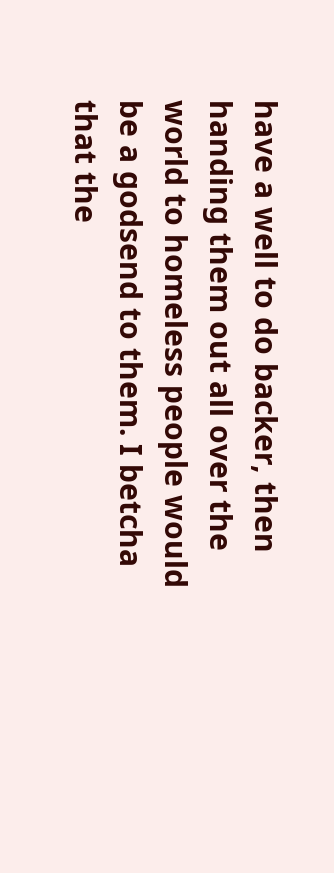have a well to do backer, then handing them out all over the world to homeless people would be a godsend to them. I betcha that the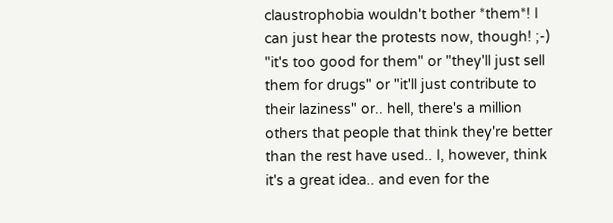claustrophobia wouldn't bother *them*! I can just hear the protests now, though! ;-) "it's too good for them" or "they'll just sell them for drugs" or "it'll just contribute to their laziness" or.. hell, there's a million others that people that think they're better than the rest have used.. I, however, think it's a great idea.. and even for the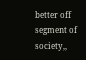better off segment of society,,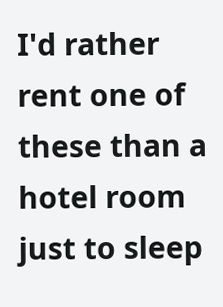I'd rather rent one of these than a hotel room just to sleep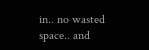in.. no wasted space.. and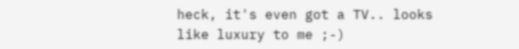heck, it's even got a TV.. looks like luxury to me ;-)